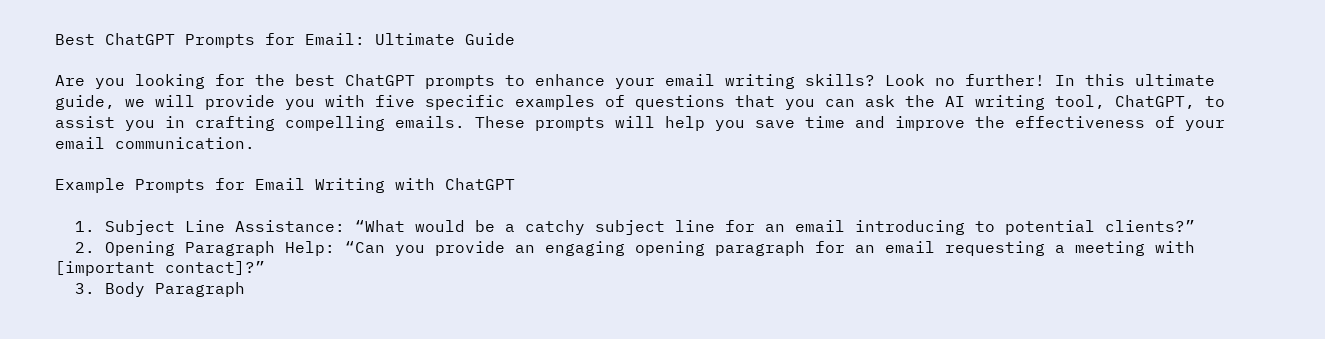Best ChatGPT Prompts for Email: Ultimate Guide

Are you looking for the best ChatGPT prompts to enhance your email writing skills? Look no further! In this ultimate guide, we will provide you with five specific examples of questions that you can ask the AI writing tool, ChatGPT, to assist you in crafting compelling emails. These prompts will help you save time and improve the effectiveness of your email communication.

Example Prompts for Email Writing with ChatGPT

  1. Subject Line Assistance: “What would be a catchy subject line for an email introducing to potential clients?”
  2. Opening Paragraph Help: “Can you provide an engaging opening paragraph for an email requesting a meeting with [important contact]?”
  3. Body Paragraph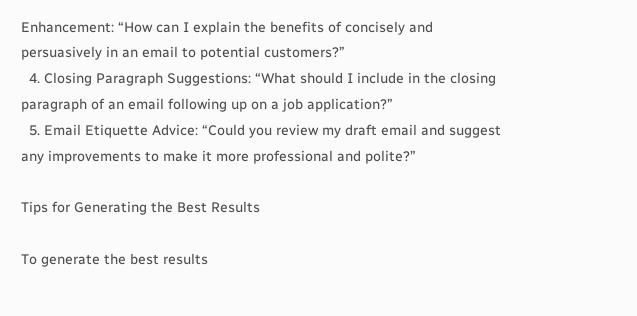Enhancement: “How can I explain the benefits of concisely and persuasively in an email to potential customers?”
  4. Closing Paragraph Suggestions: “What should I include in the closing paragraph of an email following up on a job application?”
  5. Email Etiquette Advice: “Could you review my draft email and suggest any improvements to make it more professional and polite?”

Tips for Generating the Best Results

To generate the best results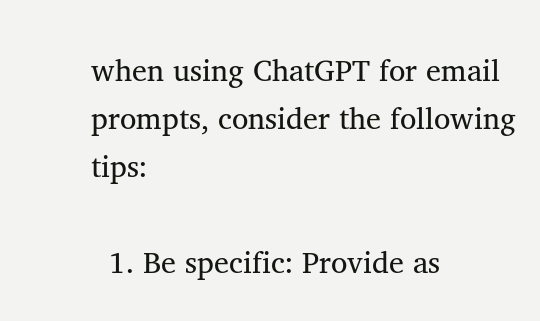when using ChatGPT for email prompts, consider the following tips:

  1. Be specific: Provide as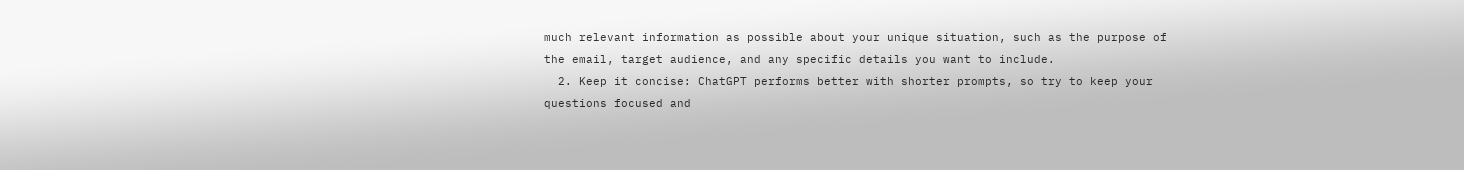much relevant information as possible about your unique situation, such as the purpose of the email, target audience, and any specific details you want to include.
  2. Keep it concise: ChatGPT performs better with shorter prompts, so try to keep your questions focused and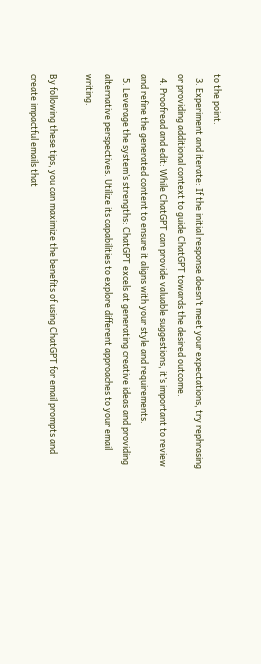to the point.
  3. Experiment and iterate: If the initial response doesn’t meet your expectations, try rephrasing or providing additional context to guide ChatGPT towards the desired outcome.
  4. Proofread and edit: While ChatGPT can provide valuable suggestions, it’s important to review and refine the generated content to ensure it aligns with your style and requirements.
  5. Leverage the system’s strengths: ChatGPT excels at generating creative ideas and providing alternative perspectives. Utilize its capabilities to explore different approaches to your email writing.

By following these tips, you can maximize the benefits of using ChatGPT for email prompts and create impactful emails that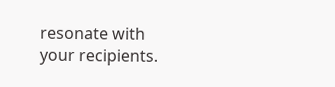resonate with your recipients.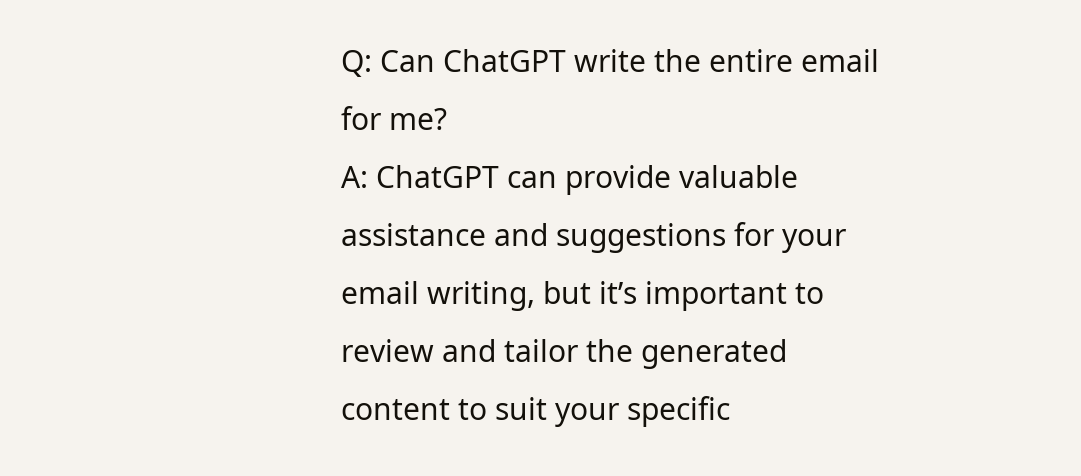Q: Can ChatGPT write the entire email for me?
A: ChatGPT can provide valuable assistance and suggestions for your email writing, but it’s important to review and tailor the generated content to suit your specific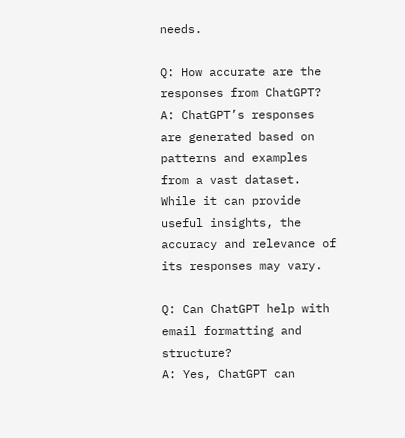needs.

Q: How accurate are the responses from ChatGPT?
A: ChatGPT’s responses are generated based on patterns and examples from a vast dataset. While it can provide useful insights, the accuracy and relevance of its responses may vary.

Q: Can ChatGPT help with email formatting and structure?
A: Yes, ChatGPT can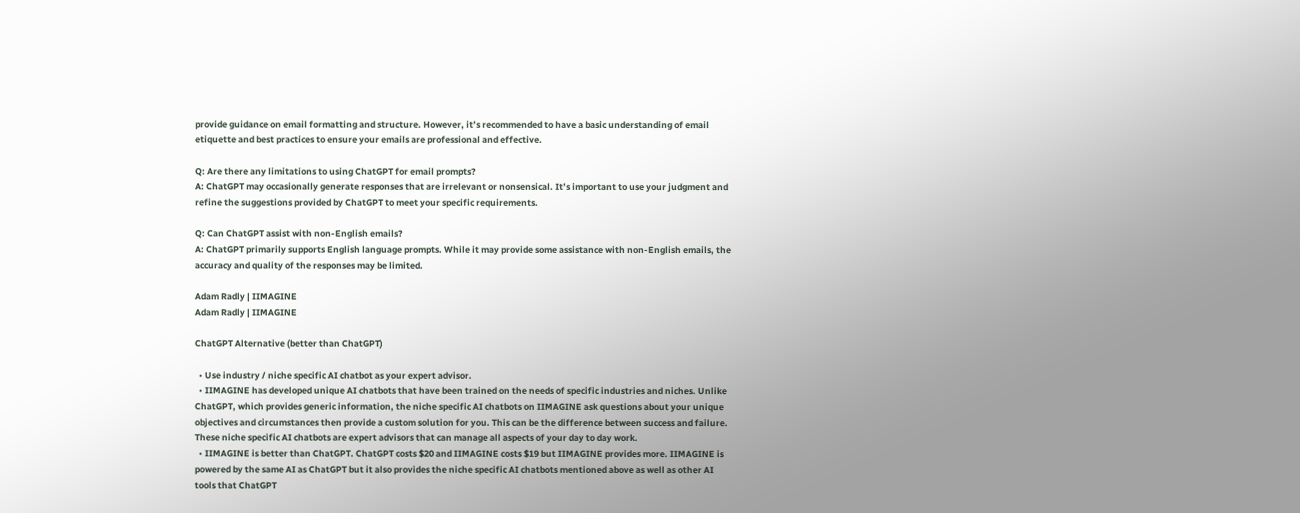provide guidance on email formatting and structure. However, it’s recommended to have a basic understanding of email etiquette and best practices to ensure your emails are professional and effective.

Q: Are there any limitations to using ChatGPT for email prompts?
A: ChatGPT may occasionally generate responses that are irrelevant or nonsensical. It’s important to use your judgment and refine the suggestions provided by ChatGPT to meet your specific requirements.

Q: Can ChatGPT assist with non-English emails?
A: ChatGPT primarily supports English language prompts. While it may provide some assistance with non-English emails, the accuracy and quality of the responses may be limited.

Adam Radly | IIMAGINE
Adam Radly | IIMAGINE

ChatGPT Alternative (better than ChatGPT)

  • Use industry / niche specific AI chatbot as your expert advisor.
  • IIMAGINE has developed unique AI chatbots that have been trained on the needs of specific industries and niches. Unlike ChatGPT, which provides generic information, the niche specific AI chatbots on IIMAGINE ask questions about your unique objectives and circumstances then provide a custom solution for you. This can be the difference between success and failure. These niche specific AI chatbots are expert advisors that can manage all aspects of your day to day work.
  • IIMAGINE is better than ChatGPT. ChatGPT costs $20 and IIMAGINE costs $19 but IIMAGINE provides more. IIMAGINE is powered by the same AI as ChatGPT but it also provides the niche specific AI chatbots mentioned above as well as other AI tools that ChatGPT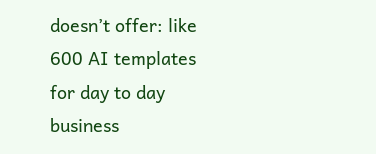doesn’t offer: like 600 AI templates for day to day business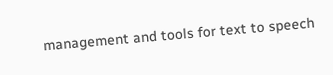management and tools for text to speech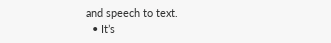and speech to text.
  • It’s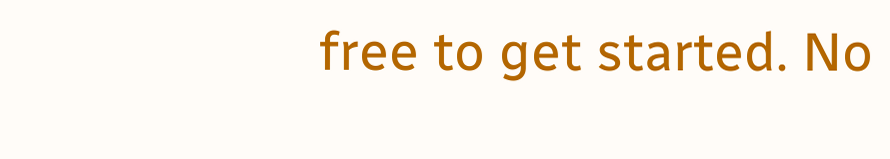free to get started. No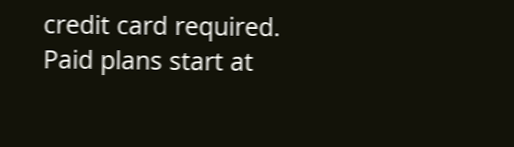credit card required. Paid plans start at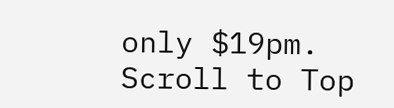only $19pm.
Scroll to Top